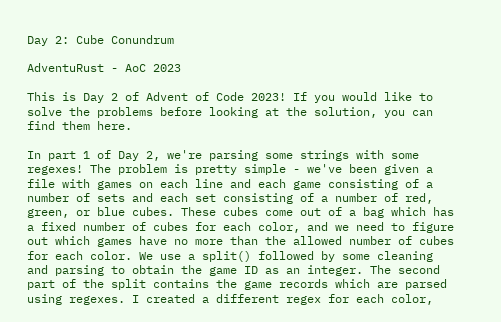Day 2: Cube Conundrum

AdventuRust - AoC 2023

This is Day 2 of Advent of Code 2023! If you would like to solve the problems before looking at the solution, you can find them here.

In part 1 of Day 2, we're parsing some strings with some regexes! The problem is pretty simple - we've been given a file with games on each line and each game consisting of a number of sets and each set consisting of a number of red, green, or blue cubes. These cubes come out of a bag which has a fixed number of cubes for each color, and we need to figure out which games have no more than the allowed number of cubes for each color. We use a split() followed by some cleaning and parsing to obtain the game ID as an integer. The second part of the split contains the game records which are parsed using regexes. I created a different regex for each color,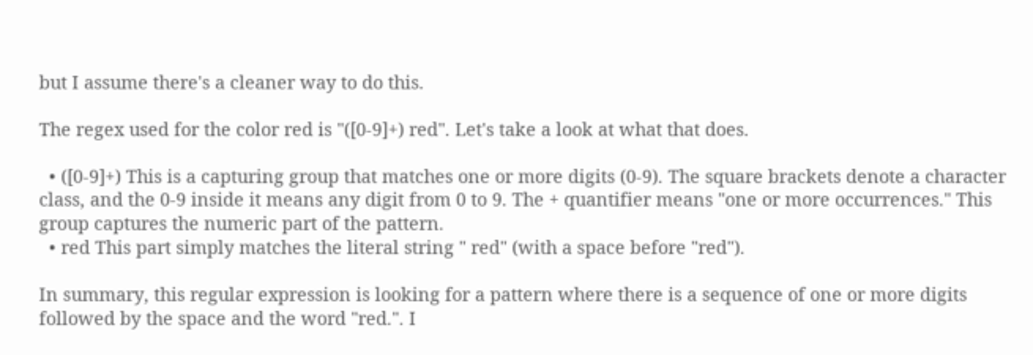but I assume there's a cleaner way to do this.

The regex used for the color red is "([0-9]+) red". Let's take a look at what that does.

  • ([0-9]+) This is a capturing group that matches one or more digits (0-9). The square brackets denote a character class, and the 0-9 inside it means any digit from 0 to 9. The + quantifier means "one or more occurrences." This group captures the numeric part of the pattern.
  • red This part simply matches the literal string " red" (with a space before "red").

In summary, this regular expression is looking for a pattern where there is a sequence of one or more digits followed by the space and the word "red.". I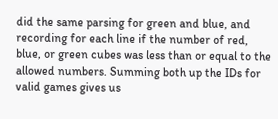did the same parsing for green and blue, and recording for each line if the number of red, blue, or green cubes was less than or equal to the allowed numbers. Summing both up the IDs for valid games gives us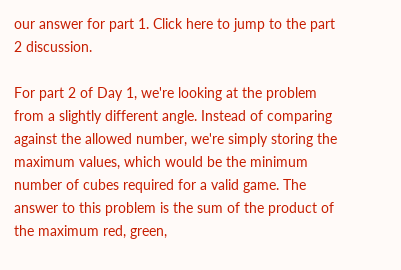our answer for part 1. Click here to jump to the part 2 discussion.

For part 2 of Day 1, we're looking at the problem from a slightly different angle. Instead of comparing against the allowed number, we're simply storing the maximum values, which would be the minimum number of cubes required for a valid game. The answer to this problem is the sum of the product of the maximum red, green,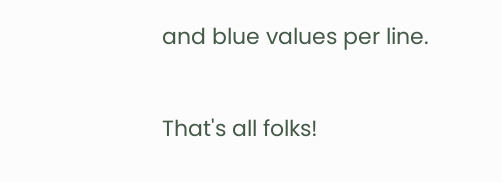and blue values per line.

That's all folks!